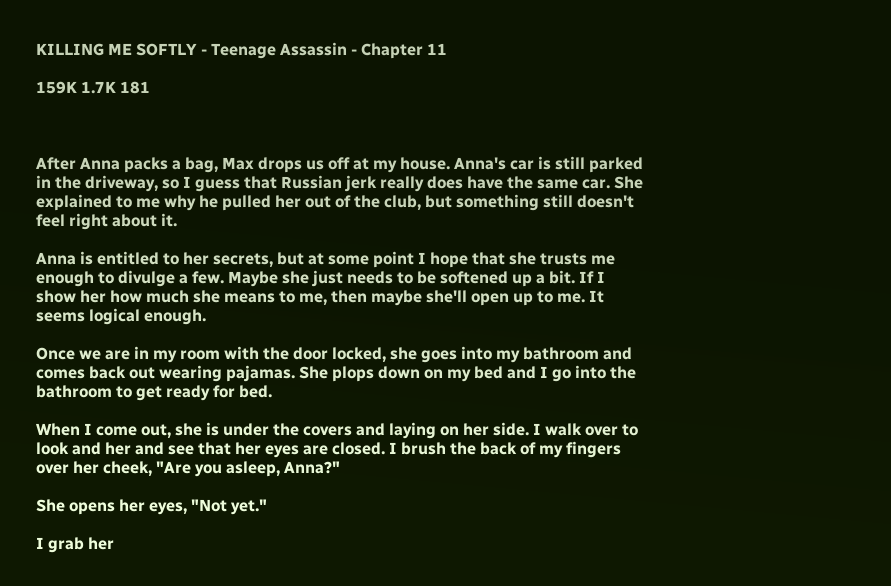KILLING ME SOFTLY - Teenage Assassin - Chapter 11

159K 1.7K 181



After Anna packs a bag, Max drops us off at my house. Anna's car is still parked in the driveway, so I guess that Russian jerk really does have the same car. She explained to me why he pulled her out of the club, but something still doesn't feel right about it.

Anna is entitled to her secrets, but at some point I hope that she trusts me enough to divulge a few. Maybe she just needs to be softened up a bit. If I show her how much she means to me, then maybe she'll open up to me. It seems logical enough.

Once we are in my room with the door locked, she goes into my bathroom and comes back out wearing pajamas. She plops down on my bed and I go into the bathroom to get ready for bed.

When I come out, she is under the covers and laying on her side. I walk over to look and her and see that her eyes are closed. I brush the back of my fingers over her cheek, "Are you asleep, Anna?"

She opens her eyes, "Not yet."

I grab her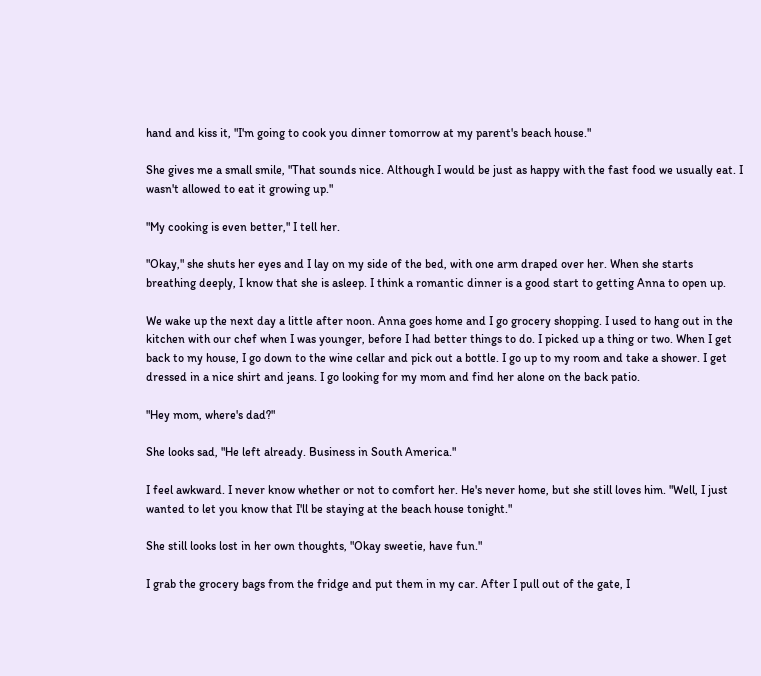hand and kiss it, "I'm going to cook you dinner tomorrow at my parent's beach house."

She gives me a small smile, "That sounds nice. Although I would be just as happy with the fast food we usually eat. I wasn't allowed to eat it growing up."

"My cooking is even better," I tell her.

"Okay," she shuts her eyes and I lay on my side of the bed, with one arm draped over her. When she starts breathing deeply, I know that she is asleep. I think a romantic dinner is a good start to getting Anna to open up.

We wake up the next day a little after noon. Anna goes home and I go grocery shopping. I used to hang out in the kitchen with our chef when I was younger, before I had better things to do. I picked up a thing or two. When I get back to my house, I go down to the wine cellar and pick out a bottle. I go up to my room and take a shower. I get dressed in a nice shirt and jeans. I go looking for my mom and find her alone on the back patio.

"Hey mom, where's dad?"

She looks sad, "He left already. Business in South America."

I feel awkward. I never know whether or not to comfort her. He's never home, but she still loves him. "Well, I just wanted to let you know that I'll be staying at the beach house tonight."

She still looks lost in her own thoughts, "Okay sweetie, have fun."

I grab the grocery bags from the fridge and put them in my car. After I pull out of the gate, I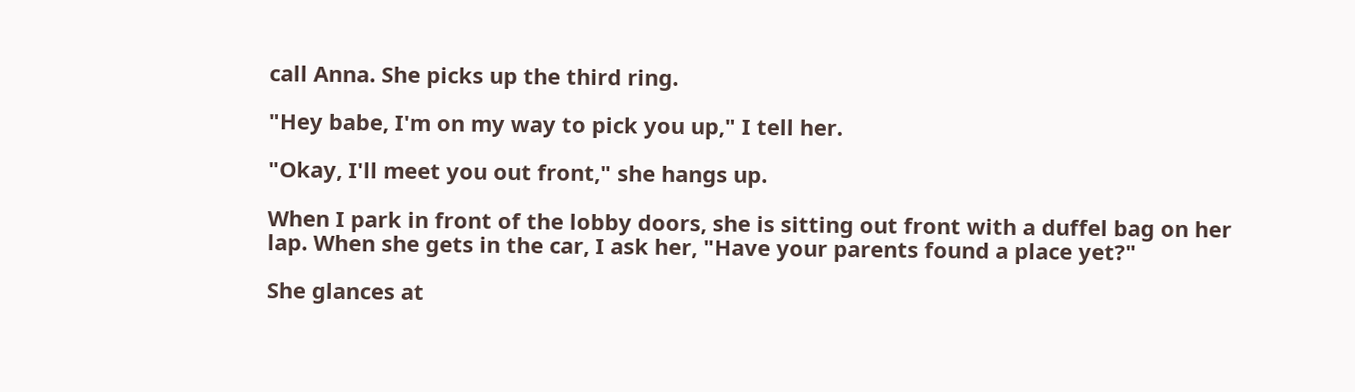call Anna. She picks up the third ring.

"Hey babe, I'm on my way to pick you up," I tell her.

"Okay, I'll meet you out front," she hangs up.

When I park in front of the lobby doors, she is sitting out front with a duffel bag on her lap. When she gets in the car, I ask her, "Have your parents found a place yet?"

She glances at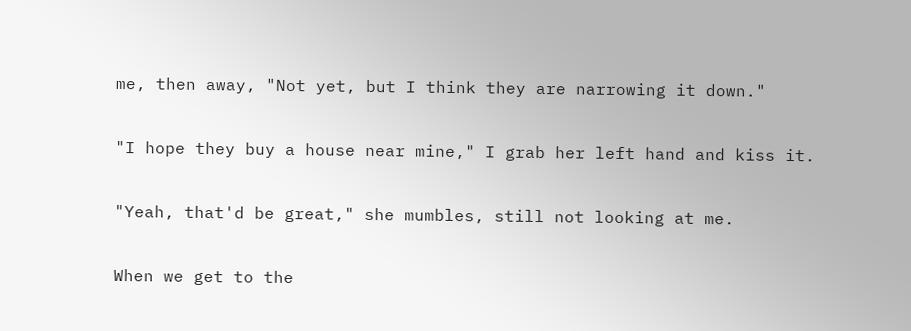me, then away, "Not yet, but I think they are narrowing it down."

"I hope they buy a house near mine," I grab her left hand and kiss it.

"Yeah, that'd be great," she mumbles, still not looking at me.

When we get to the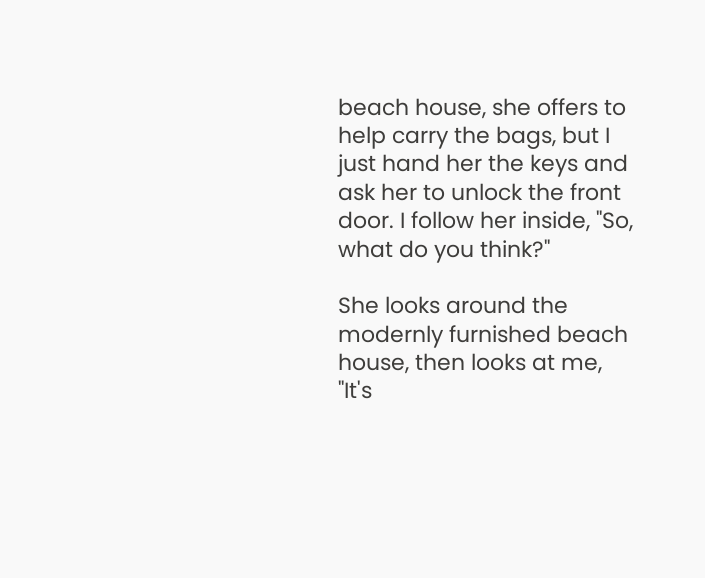beach house, she offers to help carry the bags, but I just hand her the keys and ask her to unlock the front door. I follow her inside, "So, what do you think?"

She looks around the modernly furnished beach house, then looks at me, "It's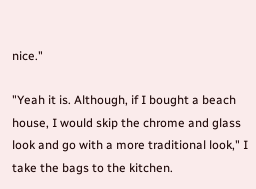nice."

"Yeah it is. Although, if I bought a beach house, I would skip the chrome and glass look and go with a more traditional look," I take the bags to the kitchen.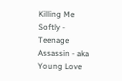Killing Me Softly - Teenage Assassin - aka Young Love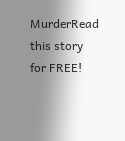MurderRead this story for FREE!